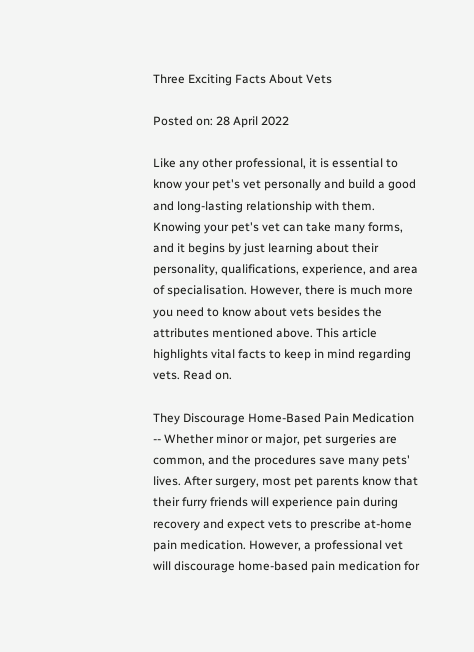Three Exciting Facts About Vets

Posted on: 28 April 2022

Like any other professional, it is essential to know your pet's vet personally and build a good and long-lasting relationship with them. Knowing your pet's vet can take many forms, and it begins by just learning about their personality, qualifications, experience, and area of specialisation. However, there is much more you need to know about vets besides the attributes mentioned above. This article highlights vital facts to keep in mind regarding vets. Read on.

They Discourage Home-Based Pain Medication -- Whether minor or major, pet surgeries are common, and the procedures save many pets' lives. After surgery, most pet parents know that their furry friends will experience pain during recovery and expect vets to prescribe at-home pain medication. However, a professional vet will discourage home-based pain medication for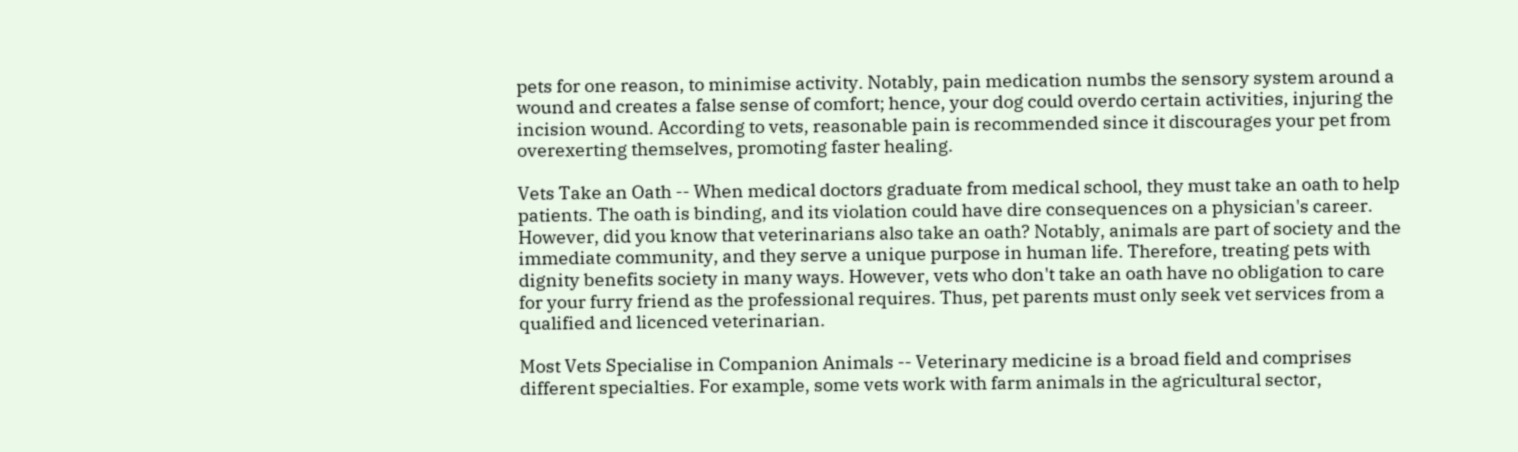pets for one reason, to minimise activity. Notably, pain medication numbs the sensory system around a wound and creates a false sense of comfort; hence, your dog could overdo certain activities, injuring the incision wound. According to vets, reasonable pain is recommended since it discourages your pet from overexerting themselves, promoting faster healing.

Vets Take an Oath -- When medical doctors graduate from medical school, they must take an oath to help patients. The oath is binding, and its violation could have dire consequences on a physician's career. However, did you know that veterinarians also take an oath? Notably, animals are part of society and the immediate community, and they serve a unique purpose in human life. Therefore, treating pets with dignity benefits society in many ways. However, vets who don't take an oath have no obligation to care for your furry friend as the professional requires. Thus, pet parents must only seek vet services from a qualified and licenced veterinarian.

Most Vets Specialise in Companion Animals -- Veterinary medicine is a broad field and comprises different specialties. For example, some vets work with farm animals in the agricultural sector,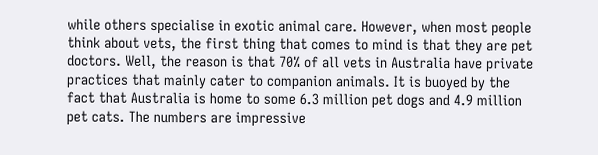while others specialise in exotic animal care. However, when most people think about vets, the first thing that comes to mind is that they are pet doctors. Well, the reason is that 70% of all vets in Australia have private practices that mainly cater to companion animals. It is buoyed by the fact that Australia is home to some 6.3 million pet dogs and 4.9 million pet cats. The numbers are impressive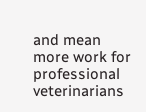and mean more work for professional veterinarians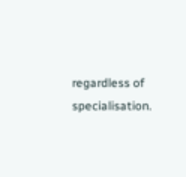regardless of specialisation.